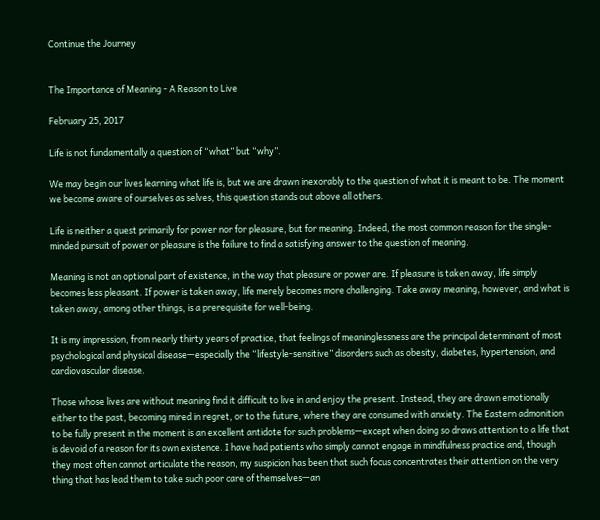Continue the Journey


The Importance of Meaning - A Reason to Live

February 25, 2017

Life is not fundamentally a question of “what” but “why”.

We may begin our lives learning what life is, but we are drawn inexorably to the question of what it is meant to be. The moment we become aware of ourselves as selves, this question stands out above all others.

Life is neither a quest primarily for power nor for pleasure, but for meaning. Indeed, the most common reason for the single-minded pursuit of power or pleasure is the failure to find a satisfying answer to the question of meaning.

Meaning is not an optional part of existence, in the way that pleasure or power are. If pleasure is taken away, life simply becomes less pleasant. If power is taken away, life merely becomes more challenging. Take away meaning, however, and what is taken away, among other things, is a prerequisite for well-being.

It is my impression, from nearly thirty years of practice, that feelings of meaninglessness are the principal determinant of most psychological and physical disease—especially the “lifestyle-sensitive” disorders such as obesity, diabetes, hypertension, and cardiovascular disease.

Those whose lives are without meaning find it difficult to live in and enjoy the present. Instead, they are drawn emotionally either to the past, becoming mired in regret, or to the future, where they are consumed with anxiety. The Eastern admonition to be fully present in the moment is an excellent antidote for such problems—except when doing so draws attention to a life that is devoid of a reason for its own existence. I have had patients who simply cannot engage in mindfulness practice and, though they most often cannot articulate the reason, my suspicion has been that such focus concentrates their attention on the very thing that has lead them to take such poor care of themselves—an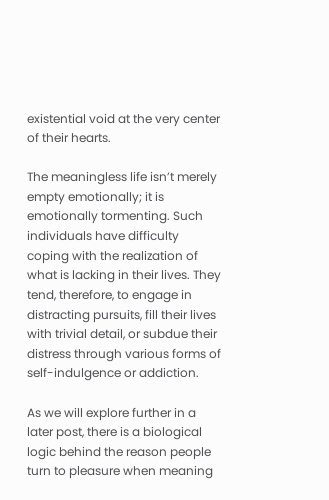existential void at the very center of their hearts.

The meaningless life isn’t merely empty emotionally; it is emotionally tormenting. Such individuals have difficulty coping with the realization of what is lacking in their lives. They tend, therefore, to engage in distracting pursuits, fill their lives with trivial detail, or subdue their distress through various forms of self-indulgence or addiction.

As we will explore further in a later post, there is a biological logic behind the reason people turn to pleasure when meaning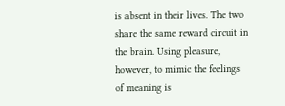is absent in their lives. The two share the same reward circuit in the brain. Using pleasure, however, to mimic the feelings of meaning is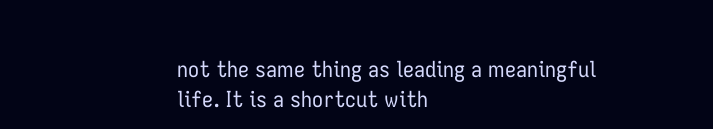not the same thing as leading a meaningful life. It is a shortcut with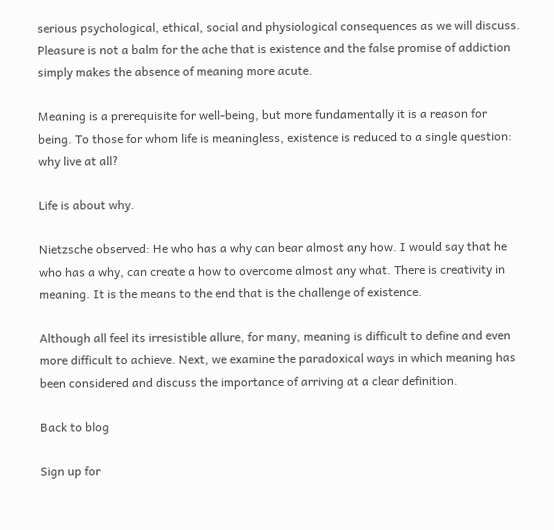serious psychological, ethical, social and physiological consequences as we will discuss. Pleasure is not a balm for the ache that is existence and the false promise of addiction simply makes the absence of meaning more acute.

Meaning is a prerequisite for well-being, but more fundamentally it is a reason for being. To those for whom life is meaningless, existence is reduced to a single question: why live at all?

Life is about why.

Nietzsche observed: He who has a why can bear almost any how. I would say that he who has a why, can create a how to overcome almost any what. There is creativity in meaning. It is the means to the end that is the challenge of existence.

Although all feel its irresistible allure, for many, meaning is difficult to define and even more difficult to achieve. Next, we examine the paradoxical ways in which meaning has been considered and discuss the importance of arriving at a clear definition.

Back to blog

Sign up for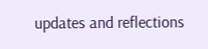updates and reflections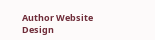Author Website Design